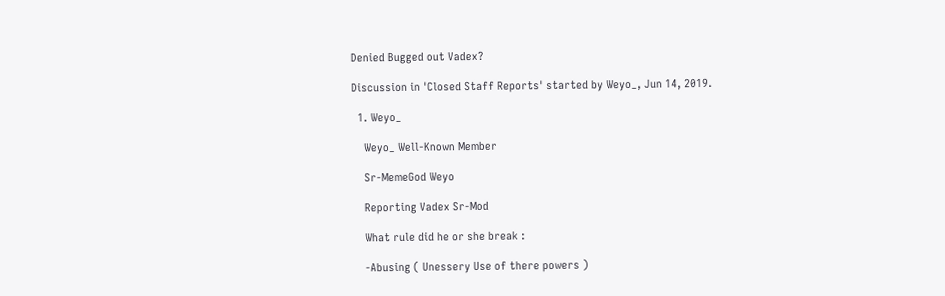Denied Bugged out Vadex?

Discussion in 'Closed Staff Reports' started by Weyo_, Jun 14, 2019.

  1. Weyo_

    Weyo_ Well-Known Member

    Sr-MemeGod Weyo

    Reporting Vadex Sr-Mod

    What rule did he or she break :

    -Abusing ( Unessery Use of there powers )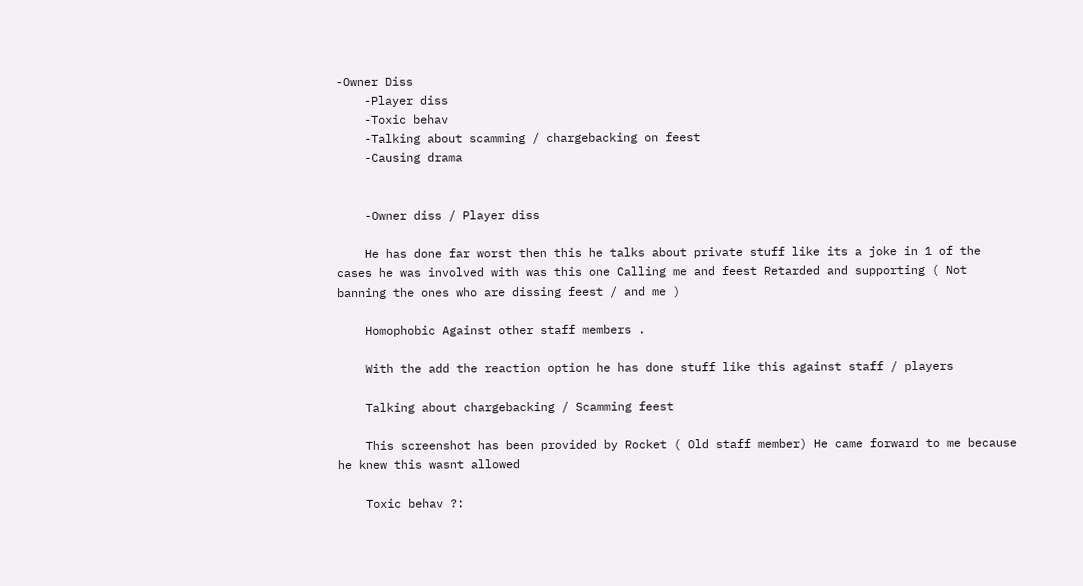-Owner Diss
    -Player diss
    -Toxic behav
    -Talking about scamming / chargebacking on feest
    -Causing drama


    -Owner diss / Player diss

    He has done far worst then this he talks about private stuff like its a joke in 1 of the cases he was involved with was this one Calling me and feest Retarded and supporting ( Not banning the ones who are dissing feest / and me )

    Homophobic Against other staff members .

    With the add the reaction option he has done stuff like this against staff / players

    Talking about chargebacking / Scamming feest

    This screenshot has been provided by Rocket ( Old staff member) He came forward to me because he knew this wasnt allowed

    Toxic behav ?: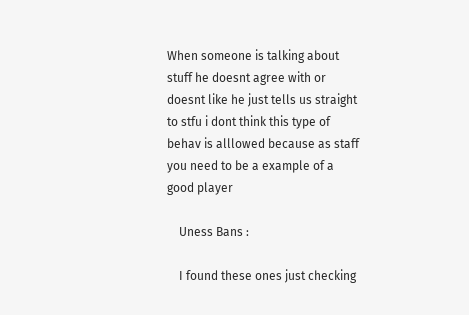When someone is talking about stuff he doesnt agree with or doesnt like he just tells us straight to stfu i dont think this type of behav is alllowed because as staff you need to be a example of a good player

    Uness Bans :

    I found these ones just checking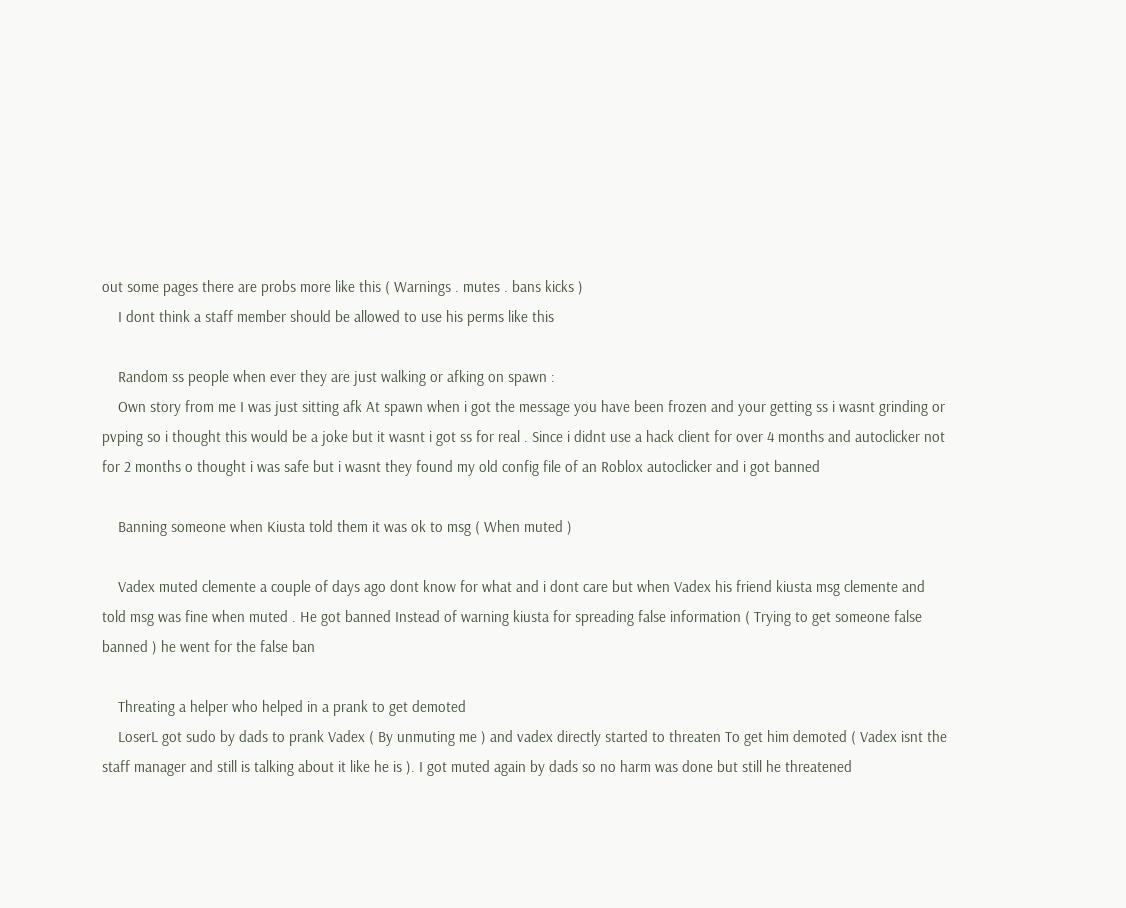out some pages there are probs more like this ( Warnings . mutes . bans kicks )
    I dont think a staff member should be allowed to use his perms like this

    Random ss people when ever they are just walking or afking on spawn :
    Own story from me I was just sitting afk At spawn when i got the message you have been frozen and your getting ss i wasnt grinding or pvping so i thought this would be a joke but it wasnt i got ss for real . Since i didnt use a hack client for over 4 months and autoclicker not for 2 months o thought i was safe but i wasnt they found my old config file of an Roblox autoclicker and i got banned

    Banning someone when Kiusta told them it was ok to msg ( When muted )

    Vadex muted clemente a couple of days ago dont know for what and i dont care but when Vadex his friend kiusta msg clemente and told msg was fine when muted . He got banned Instead of warning kiusta for spreading false information ( Trying to get someone false banned ) he went for the false ban

    Threating a helper who helped in a prank to get demoted
    LoserL got sudo by dads to prank Vadex ( By unmuting me ) and vadex directly started to threaten To get him demoted ( Vadex isnt the staff manager and still is talking about it like he is ). I got muted again by dads so no harm was done but still he threatened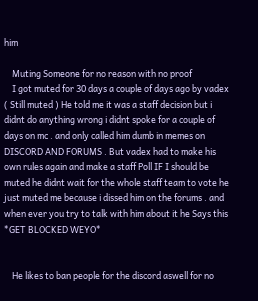him

    Muting Someone for no reason with no proof
    I got muted for 30 days a couple of days ago by vadex ( Still muted ) He told me it was a staff decision but i didnt do anything wrong i didnt spoke for a couple of days on mc . and only called him dumb in memes on DISCORD AND FORUMS . But vadex had to make his own rules again and make a staff Poll IF I should be muted he didnt wait for the whole staff team to vote he just muted me because i dissed him on the forums . and when ever you try to talk with him about it he Says this *GET BLOCKED WEYO*


    He likes to ban people for the discord aswell for no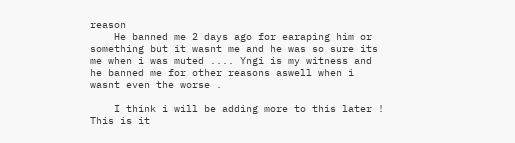reason
    He banned me 2 days ago for earaping him or something but it wasnt me and he was so sure its me when i was muted .... Yngi is my witness and he banned me for other reasons aswell when i wasnt even the worse .

    I think i will be adding more to this later ! This is it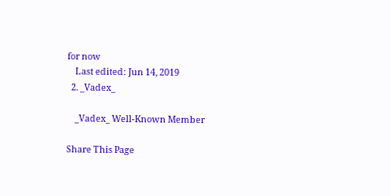for now
    Last edited: Jun 14, 2019
  2. _Vadex_

    _Vadex_ Well-Known Member

Share This Page